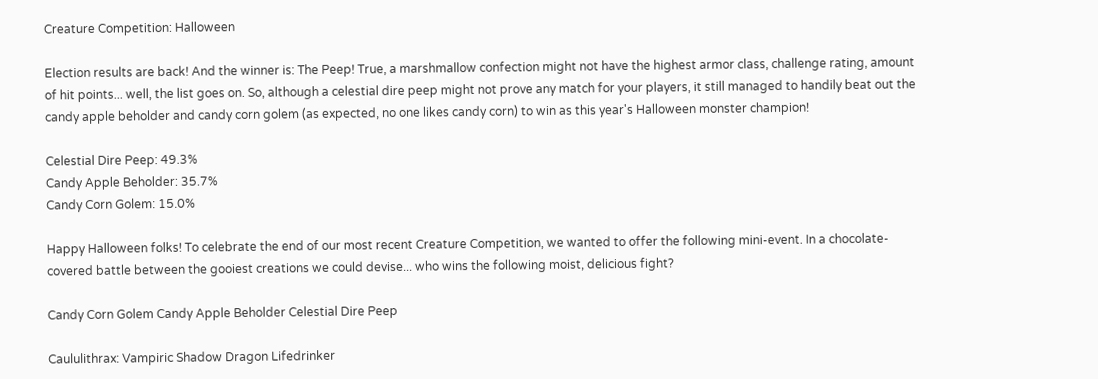Creature Competition: Halloween

Election results are back! And the winner is: The Peep! True, a marshmallow confection might not have the highest armor class, challenge rating, amount of hit points... well, the list goes on. So, although a celestial dire peep might not prove any match for your players, it still managed to handily beat out the candy apple beholder and candy corn golem (as expected, no one likes candy corn) to win as this year's Halloween monster champion!

Celestial Dire Peep: 49.3%
Candy Apple Beholder: 35.7%
Candy Corn Golem: 15.0%

Happy Halloween folks! To celebrate the end of our most recent Creature Competition, we wanted to offer the following mini-event. In a chocolate-covered battle between the gooiest creations we could devise... who wins the following moist, delicious fight?

Candy Corn Golem Candy Apple Beholder Celestial Dire Peep

Caululithrax: Vampiric Shadow Dragon Lifedrinker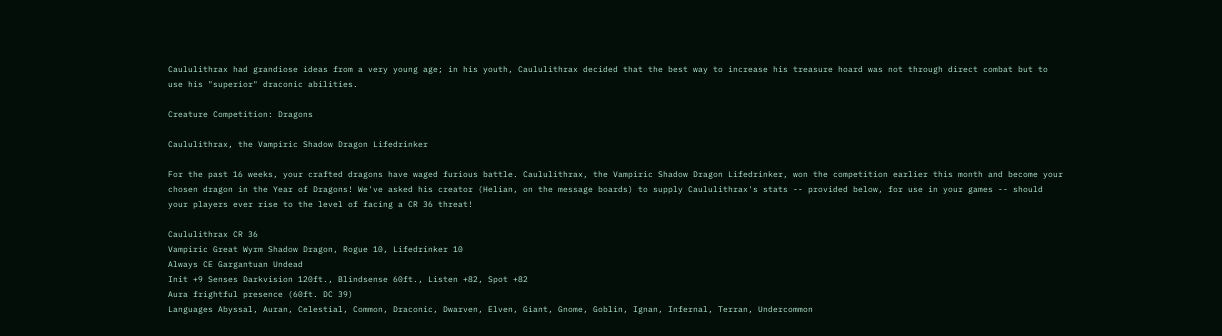Caululithrax had grandiose ideas from a very young age; in his youth, Caululithrax decided that the best way to increase his treasure hoard was not through direct combat but to use his "superior" draconic abilities.

Creature Competition: Dragons

Caululithrax, the Vampiric Shadow Dragon Lifedrinker

For the past 16 weeks, your crafted dragons have waged furious battle. Caululithrax, the Vampiric Shadow Dragon Lifedrinker, won the competition earlier this month and become your chosen dragon in the Year of Dragons! We've asked his creator (Helian, on the message boards) to supply Caululithrax's stats -- provided below, for use in your games -- should your players ever rise to the level of facing a CR 36 threat!

Caululithrax CR 36
Vampiric Great Wyrm Shadow Dragon, Rogue 10, Lifedrinker 10
Always CE Gargantuan Undead
Init +9 Senses Darkvision 120ft., Blindsense 60ft., Listen +82, Spot +82
Aura frightful presence (60ft. DC 39)
Languages Abyssal, Auran, Celestial, Common, Draconic, Dwarven, Elven, Giant, Gnome, Goblin, Ignan, Infernal, Terran, Undercommon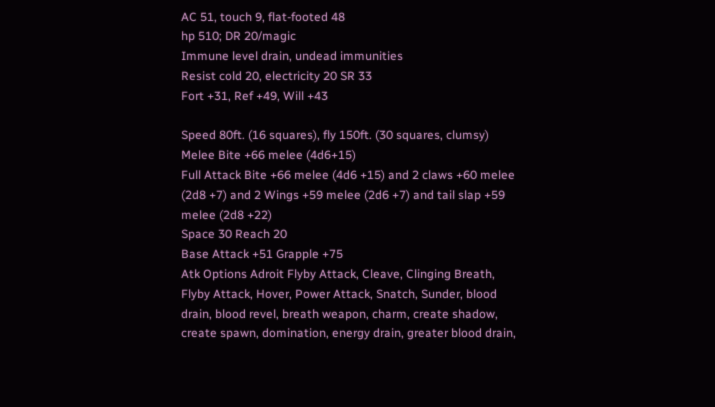AC 51, touch 9, flat-footed 48
hp 510; DR 20/magic
Immune level drain, undead immunities
Resist cold 20, electricity 20 SR 33
Fort +31, Ref +49, Will +43

Speed 80ft. (16 squares), fly 150ft. (30 squares, clumsy)
Melee Bite +66 melee (4d6+15)
Full Attack Bite +66 melee (4d6 +15) and 2 claws +60 melee (2d8 +7) and 2 Wings +59 melee (2d6 +7) and tail slap +59 melee (2d8 +22)
Space 30 Reach 20
Base Attack +51 Grapple +75
Atk Options Adroit Flyby Attack, Cleave, Clinging Breath, Flyby Attack, Hover, Power Attack, Snatch, Sunder, blood drain, blood revel, breath weapon, charm, create shadow, create spawn, domination, energy drain, greater blood drain,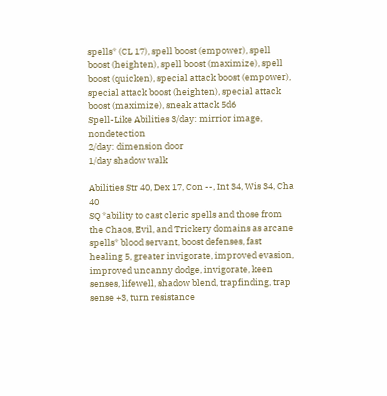spells* (CL 17), spell boost (empower), spell boost (heighten), spell boost (maximize), spell boost (quicken), special attack boost (empower), special attack boost (heighten), special attack boost (maximize), sneak attack 5d6
Spell-Like Abilities 3/day: mirrior image, nondetection
2/day: dimension door
1/day shadow walk

Abilities Str 40, Dex 17, Con --, Int 34, Wis 34, Cha 40
SQ *ability to cast cleric spells and those from the Chaos, Evil, and Trickery domains as arcane spells* blood servant, boost defenses, fast healing 5, greater invigorate, improved evasion, improved uncanny dodge, invigorate, keen senses, lifewell, shadow blend, trapfinding, trap sense +3, turn resistance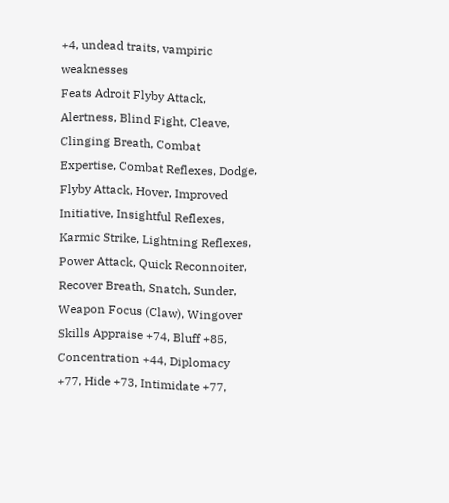+4, undead traits, vampiric weaknesses
Feats Adroit Flyby Attack, Alertness, Blind Fight, Cleave, Clinging Breath, Combat Expertise, Combat Reflexes, Dodge, Flyby Attack, Hover, Improved Initiative, Insightful Reflexes, Karmic Strike, Lightning Reflexes, Power Attack, Quick Reconnoiter, Recover Breath, Snatch, Sunder, Weapon Focus (Claw), Wingover
Skills Appraise +74, Bluff +85, Concentration +44, Diplomacy +77, Hide +73, Intimidate +77,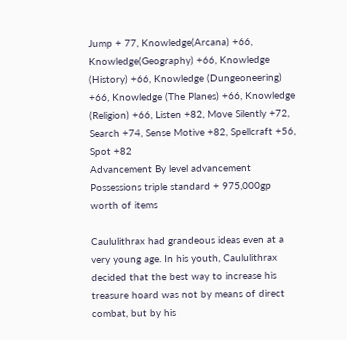Jump + 77, Knowledge(Arcana) +66, Knowledge(Geography) +66, Knowledge (History) +66, Knowledge (Dungeoneering) +66, Knowledge (The Planes) +66, Knowledge (Religion) +66, Listen +82, Move Silently +72, Search +74, Sense Motive +82, Spellcraft +56, Spot +82
Advancement By level advancement
Possessions triple standard + 975,000gp worth of items

Caululithrax had grandeous ideas even at a very young age. In his youth, Caululithrax decided that the best way to increase his treasure hoard was not by means of direct combat, but by his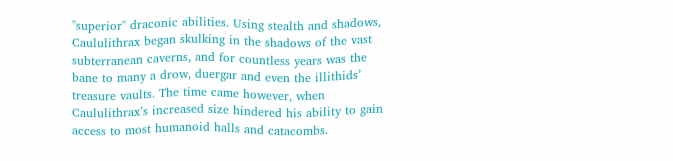"superior" draconic abilities. Using stealth and shadows, Caululithrax began skulking in the shadows of the vast subterranean caverns, and for countless years was the bane to many a drow, duergar and even the illithids’ treasure vaults. The time came however, when Caululithrax’s increased size hindered his ability to gain access to most humanoid halls and catacombs.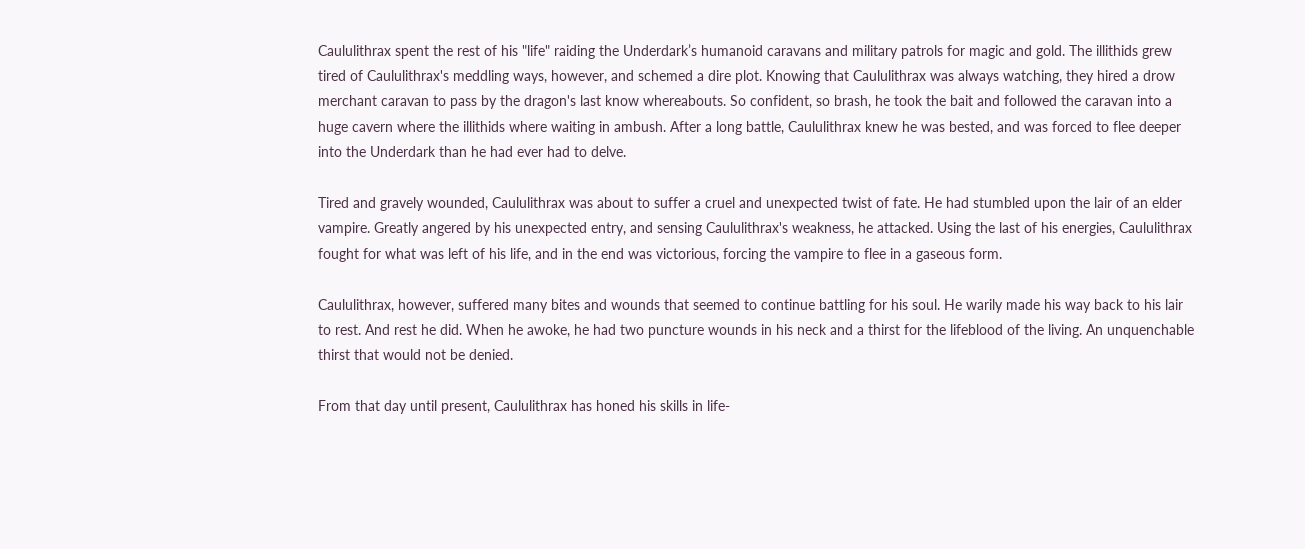Caululithrax spent the rest of his "life" raiding the Underdark’s humanoid caravans and military patrols for magic and gold. The illithids grew tired of Caululithrax's meddling ways, however, and schemed a dire plot. Knowing that Caululithrax was always watching, they hired a drow merchant caravan to pass by the dragon's last know whereabouts. So confident, so brash, he took the bait and followed the caravan into a huge cavern where the illithids where waiting in ambush. After a long battle, Caululithrax knew he was bested, and was forced to flee deeper into the Underdark than he had ever had to delve.

Tired and gravely wounded, Caululithrax was about to suffer a cruel and unexpected twist of fate. He had stumbled upon the lair of an elder vampire. Greatly angered by his unexpected entry, and sensing Caululithrax's weakness, he attacked. Using the last of his energies, Caululithrax fought for what was left of his life, and in the end was victorious, forcing the vampire to flee in a gaseous form.

Caululithrax, however, suffered many bites and wounds that seemed to continue battling for his soul. He warily made his way back to his lair to rest. And rest he did. When he awoke, he had two puncture wounds in his neck and a thirst for the lifeblood of the living. An unquenchable thirst that would not be denied.

From that day until present, Caululithrax has honed his skills in life-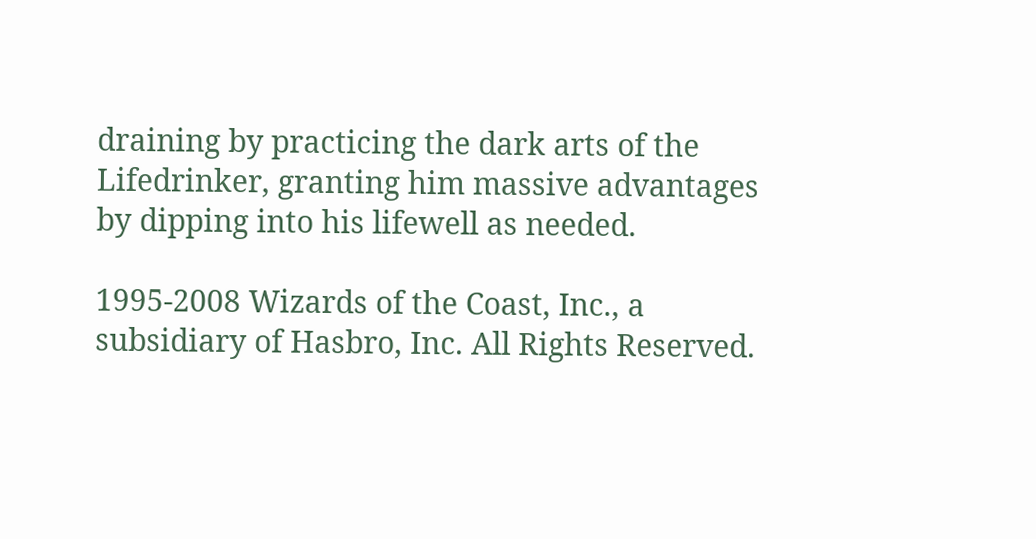draining by practicing the dark arts of the Lifedrinker, granting him massive advantages by dipping into his lifewell as needed.

1995-2008 Wizards of the Coast, Inc., a subsidiary of Hasbro, Inc. All Rights Reserved.